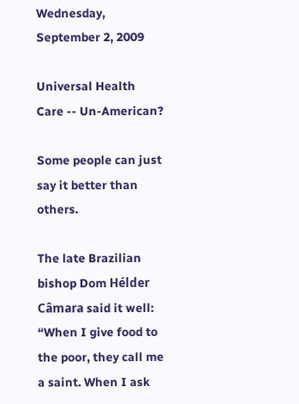Wednesday, September 2, 2009

Universal Health Care -- Un-American?

Some people can just say it better than others.

The late Brazilian bishop Dom Hélder Câmara said it well: “When I give food to the poor, they call me a saint. When I ask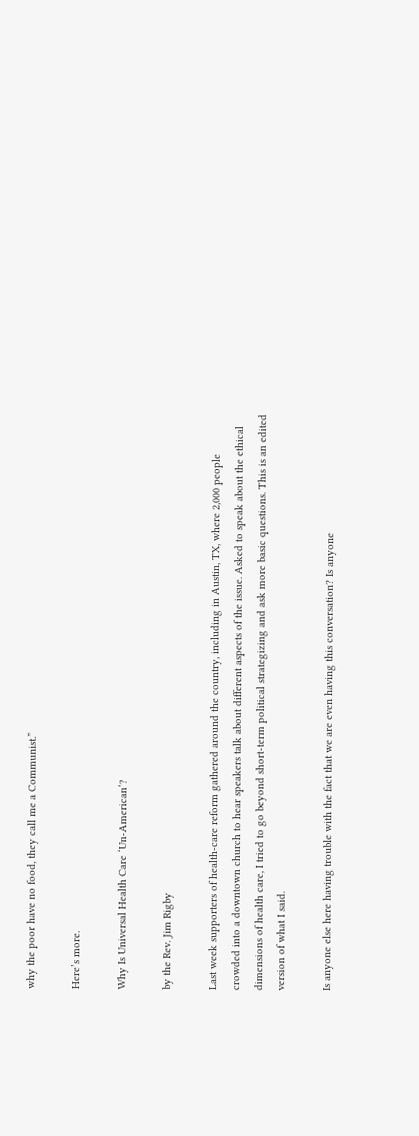why the poor have no food, they call me a Communist.”

Here’s more.

Why Is Universal Health Care ‘Un-American’?

by the Rev. Jim Rigby

Last week supporters of health-care reform gathered around the country, including in Austin, TX, where 2,000 people crowded into a downtown church to hear speakers talk about different aspects of the issue. Asked to speak about the ethical dimensions of health care, I tried to go beyond short-term political strategizing and ask more basic questions. This is an edited version of what I said.

Is anyone else here having trouble with the fact that we are even having this conversation? Is anyone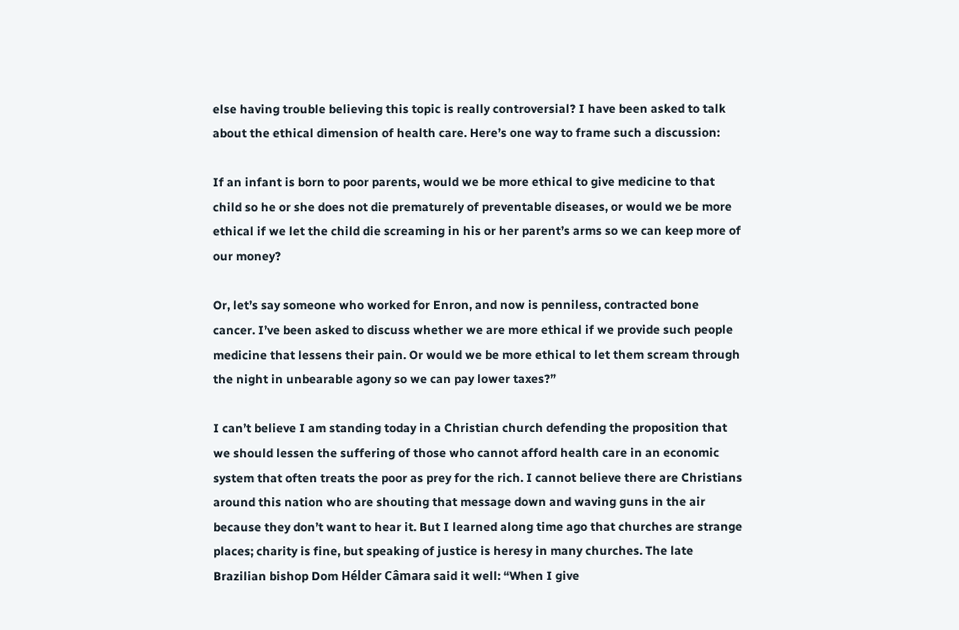else having trouble believing this topic is really controversial? I have been asked to talk about the ethical dimension of health care. Here’s one way to frame such a discussion:

If an infant is born to poor parents, would we be more ethical to give medicine to that child so he or she does not die prematurely of preventable diseases, or would we be more ethical if we let the child die screaming in his or her parent’s arms so we can keep more of our money?

Or, let’s say someone who worked for Enron, and now is penniless, contracted bone cancer. I’ve been asked to discuss whether we are more ethical if we provide such people medicine that lessens their pain. Or would we be more ethical to let them scream through the night in unbearable agony so we can pay lower taxes?”

I can’t believe I am standing today in a Christian church defending the proposition that we should lessen the suffering of those who cannot afford health care in an economic system that often treats the poor as prey for the rich. I cannot believe there are Christians around this nation who are shouting that message down and waving guns in the air because they don’t want to hear it. But I learned along time ago that churches are strange places; charity is fine, but speaking of justice is heresy in many churches. The late Brazilian bishop Dom Hélder Câmara said it well: “When I give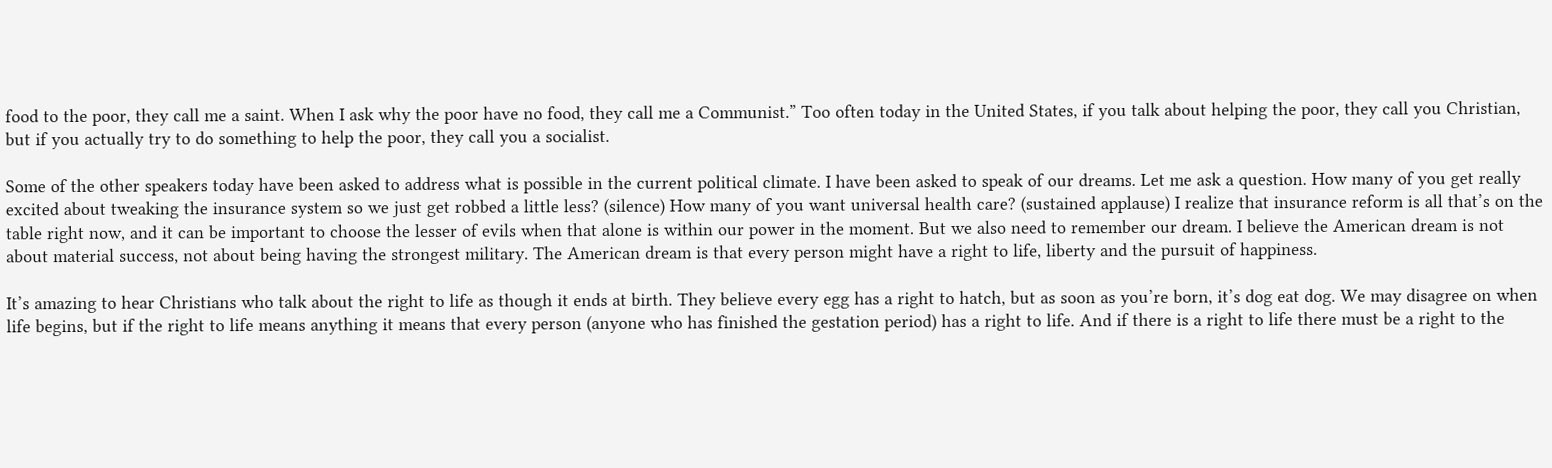food to the poor, they call me a saint. When I ask why the poor have no food, they call me a Communist.” Too often today in the United States, if you talk about helping the poor, they call you Christian, but if you actually try to do something to help the poor, they call you a socialist.

Some of the other speakers today have been asked to address what is possible in the current political climate. I have been asked to speak of our dreams. Let me ask a question. How many of you get really excited about tweaking the insurance system so we just get robbed a little less? (silence) How many of you want universal health care? (sustained applause) I realize that insurance reform is all that’s on the table right now, and it can be important to choose the lesser of evils when that alone is within our power in the moment. But we also need to remember our dream. I believe the American dream is not about material success, not about being having the strongest military. The American dream is that every person might have a right to life, liberty and the pursuit of happiness.

It’s amazing to hear Christians who talk about the right to life as though it ends at birth. They believe every egg has a right to hatch, but as soon as you’re born, it’s dog eat dog. We may disagree on when life begins, but if the right to life means anything it means that every person (anyone who has finished the gestation period) has a right to life. And if there is a right to life there must be a right to the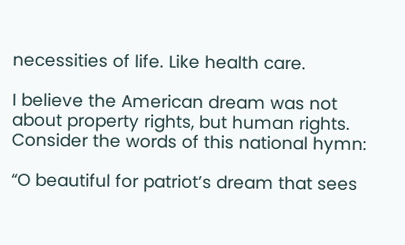necessities of life. Like health care.

I believe the American dream was not about property rights, but human rights. Consider the words of this national hymn:

“O beautiful for patriot’s dream that sees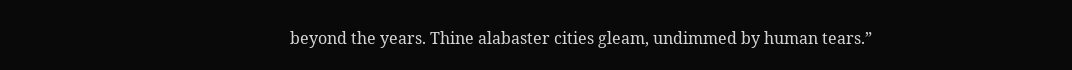beyond the years. Thine alabaster cities gleam, undimmed by human tears.”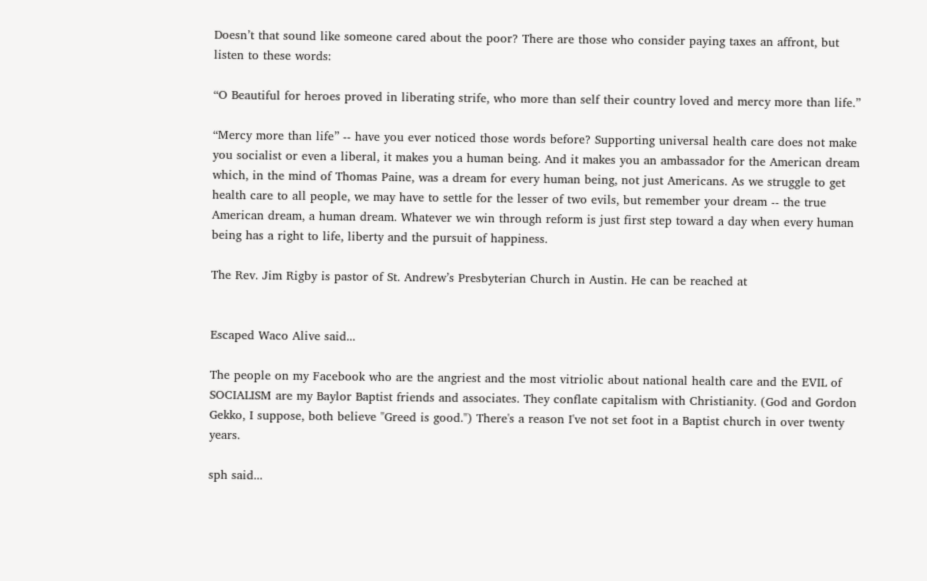Doesn’t that sound like someone cared about the poor? There are those who consider paying taxes an affront, but listen to these words:

“O Beautiful for heroes proved in liberating strife, who more than self their country loved and mercy more than life.”

“Mercy more than life” -- have you ever noticed those words before? Supporting universal health care does not make you socialist or even a liberal, it makes you a human being. And it makes you an ambassador for the American dream which, in the mind of Thomas Paine, was a dream for every human being, not just Americans. As we struggle to get health care to all people, we may have to settle for the lesser of two evils, but remember your dream -- the true American dream, a human dream. Whatever we win through reform is just first step toward a day when every human being has a right to life, liberty and the pursuit of happiness.

The Rev. Jim Rigby is pastor of St. Andrew’s Presbyterian Church in Austin. He can be reached at


Escaped Waco Alive said...

The people on my Facebook who are the angriest and the most vitriolic about national health care and the EVIL of SOCIALISM are my Baylor Baptist friends and associates. They conflate capitalism with Christianity. (God and Gordon Gekko, I suppose, both believe "Greed is good.") There's a reason I've not set foot in a Baptist church in over twenty years.

sph said...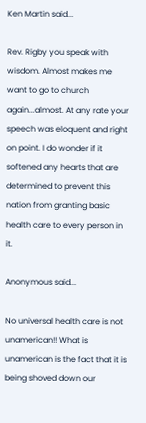Ken Martin said...

Rev. Rigby you speak with wisdom. Almost makes me want to go to church again...almost. At any rate your speech was eloquent and right on point. I do wonder if it softened any hearts that are determined to prevent this nation from granting basic health care to every person in it.

Anonymous said...

No universal health care is not unamerican!! What is unamerican is the fact that it is being shoved down our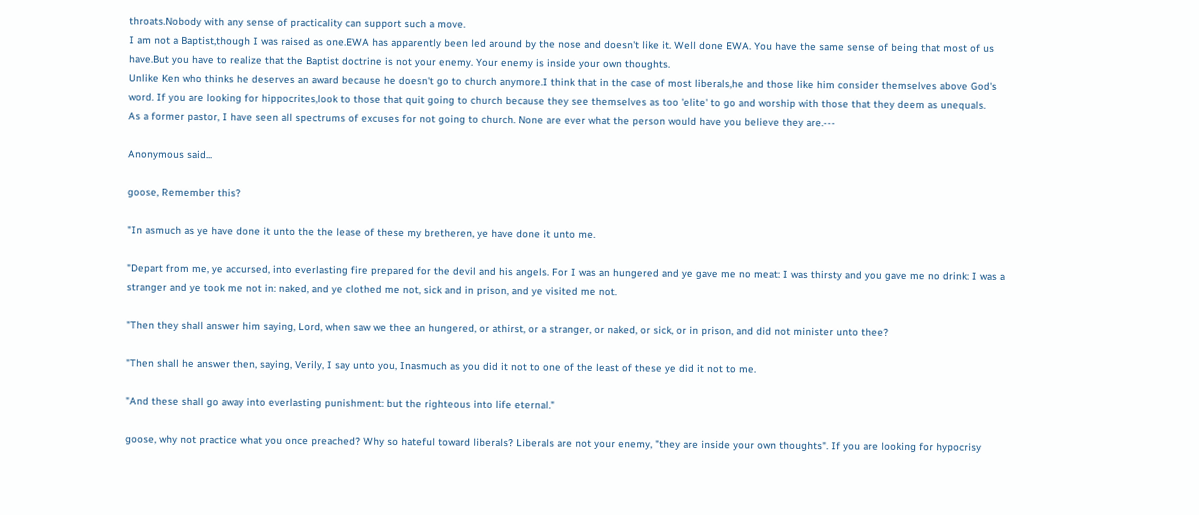throats.Nobody with any sense of practicality can support such a move.
I am not a Baptist,though I was raised as one.EWA has apparently been led around by the nose and doesn't like it. Well done EWA. You have the same sense of being that most of us have.But you have to realize that the Baptist doctrine is not your enemy. Your enemy is inside your own thoughts.
Unlike Ken who thinks he deserves an award because he doesn't go to church anymore.I think that in the case of most liberals,he and those like him consider themselves above God's word. If you are looking for hippocrites,look to those that quit going to church because they see themselves as too 'elite' to go and worship with those that they deem as unequals.
As a former pastor, I have seen all spectrums of excuses for not going to church. None are ever what the person would have you believe they are.---

Anonymous said...

goose, Remember this?

"In asmuch as ye have done it unto the the lease of these my bretheren, ye have done it unto me.

"Depart from me, ye accursed, into everlasting fire prepared for the devil and his angels. For I was an hungered and ye gave me no meat: I was thirsty and you gave me no drink: I was a stranger and ye took me not in: naked, and ye clothed me not, sick and in prison, and ye visited me not.

"Then they shall answer him saying, Lord, when saw we thee an hungered, or athirst, or a stranger, or naked, or sick, or in prison, and did not minister unto thee?

"Then shall he answer then, saying, Verily, I say unto you, Inasmuch as you did it not to one of the least of these ye did it not to me.

"And these shall go away into everlasting punishment: but the righteous into life eternal."

goose, why not practice what you once preached? Why so hateful toward liberals? Liberals are not your enemy, "they are inside your own thoughts". If you are looking for hypocrisy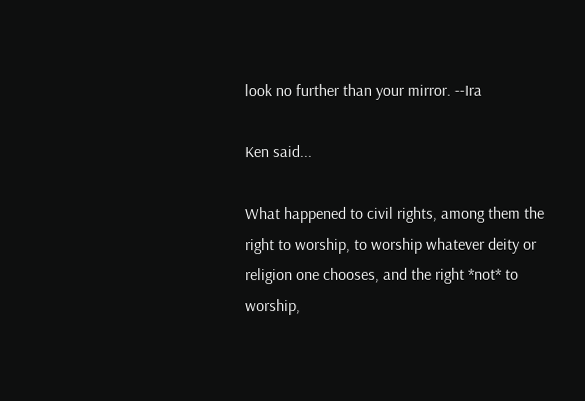look no further than your mirror. --Ira

Ken said...

What happened to civil rights, among them the right to worship, to worship whatever deity or religion one chooses, and the right *not* to worship,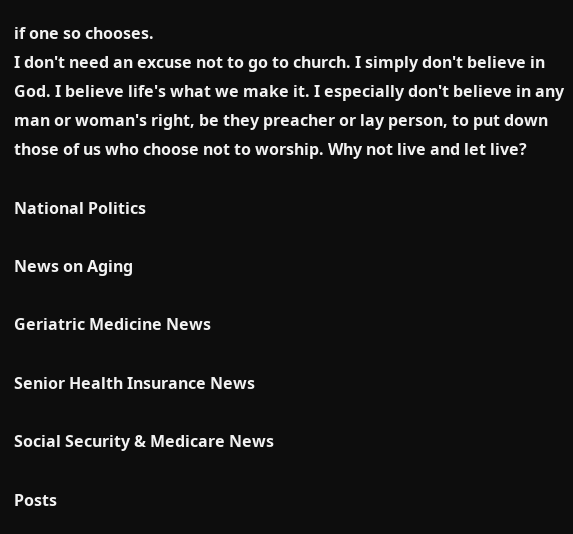if one so chooses.
I don't need an excuse not to go to church. I simply don't believe in God. I believe life's what we make it. I especially don't believe in any man or woman's right, be they preacher or lay person, to put down those of us who choose not to worship. Why not live and let live?

National Politics

News on Aging

Geriatric Medicine News

Senior Health Insurance News

Social Security & Medicare News

Posts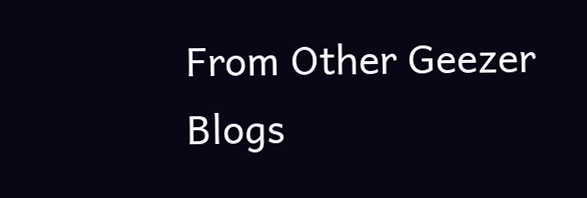From Other Geezer Blogs